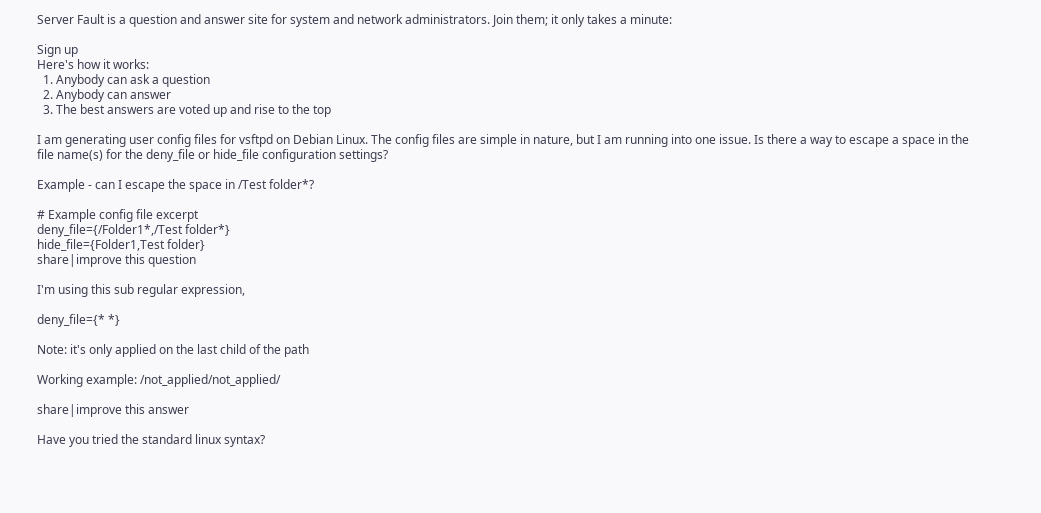Server Fault is a question and answer site for system and network administrators. Join them; it only takes a minute:

Sign up
Here's how it works:
  1. Anybody can ask a question
  2. Anybody can answer
  3. The best answers are voted up and rise to the top

I am generating user config files for vsftpd on Debian Linux. The config files are simple in nature, but I am running into one issue. Is there a way to escape a space in the file name(s) for the deny_file or hide_file configuration settings?

Example - can I escape the space in /Test folder*?

# Example config file excerpt
deny_file={/Folder1*,/Test folder*}
hide_file={Folder1,Test folder}
share|improve this question

I'm using this sub regular expression,

deny_file={* *}

Note: it's only applied on the last child of the path

Working example: /not_applied/not_applied/

share|improve this answer

Have you tried the standard linux syntax?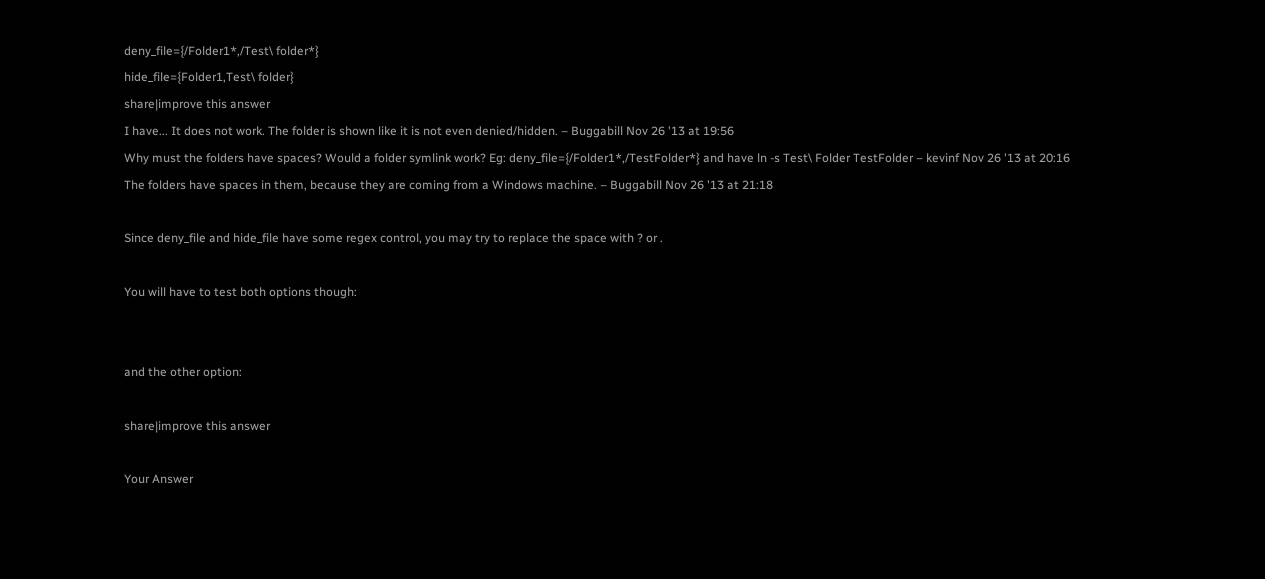deny_file={/Folder1*,/Test\ folder*}
hide_file={Folder1,Test\ folder}
share|improve this answer
I have... It does not work. The folder is shown like it is not even denied/hidden. – Buggabill Nov 26 '13 at 19:56
Why must the folders have spaces? Would a folder symlink work? Eg: deny_file={/Folder1*,/TestFolder*} and have ln -s Test\ Folder TestFolder – kevinf Nov 26 '13 at 20:16
The folders have spaces in them, because they are coming from a Windows machine. – Buggabill Nov 26 '13 at 21:18

Since deny_file and hide_file have some regex control, you may try to replace the space with ? or .

You will have to test both options though:


and the other option:

share|improve this answer

Your Answer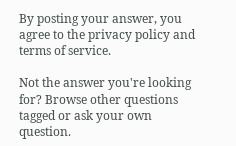By posting your answer, you agree to the privacy policy and terms of service.

Not the answer you're looking for? Browse other questions tagged or ask your own question.